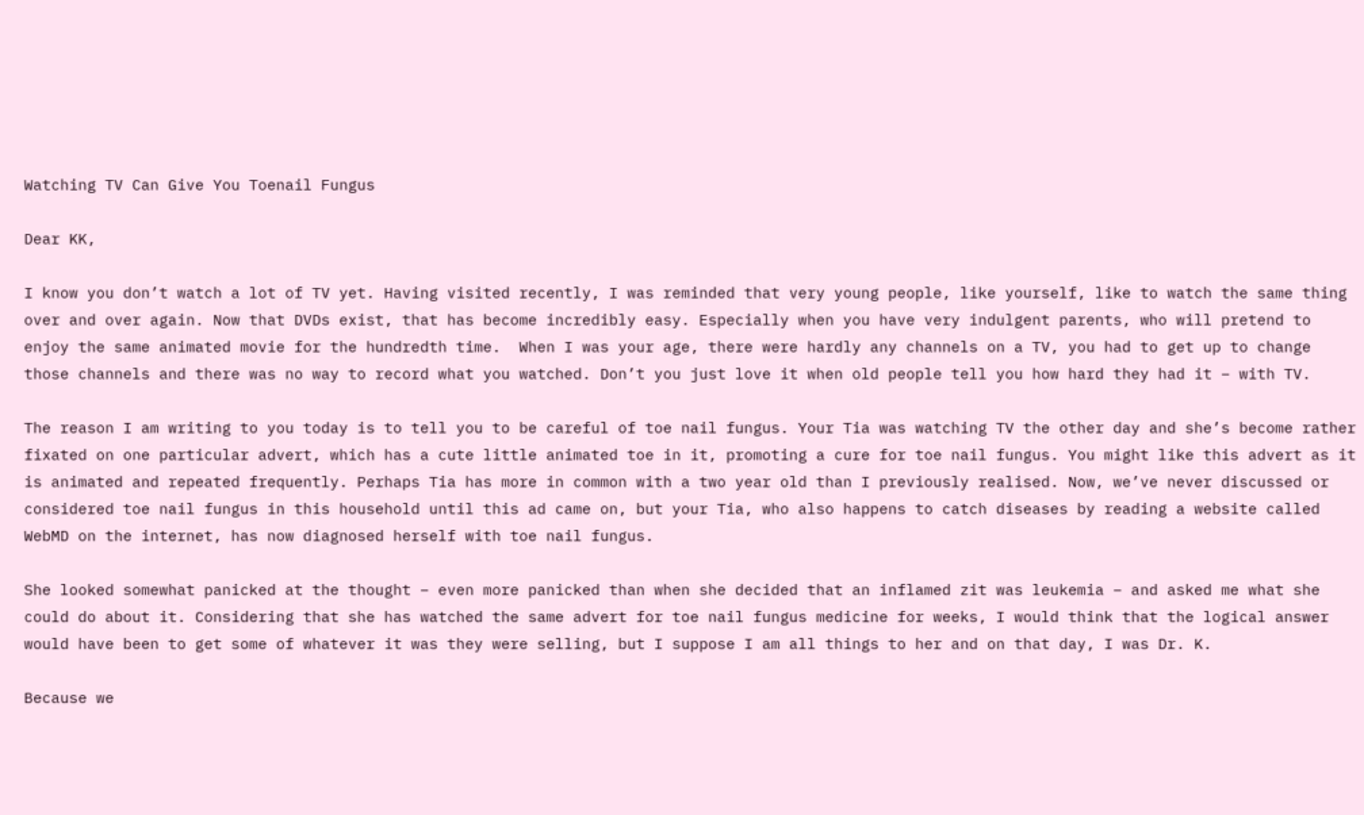Watching TV Can Give You Toenail Fungus

Dear KK,

I know you don’t watch a lot of TV yet. Having visited recently, I was reminded that very young people, like yourself, like to watch the same thing over and over again. Now that DVDs exist, that has become incredibly easy. Especially when you have very indulgent parents, who will pretend to enjoy the same animated movie for the hundredth time.  When I was your age, there were hardly any channels on a TV, you had to get up to change those channels and there was no way to record what you watched. Don’t you just love it when old people tell you how hard they had it – with TV.

The reason I am writing to you today is to tell you to be careful of toe nail fungus. Your Tia was watching TV the other day and she’s become rather fixated on one particular advert, which has a cute little animated toe in it, promoting a cure for toe nail fungus. You might like this advert as it is animated and repeated frequently. Perhaps Tia has more in common with a two year old than I previously realised. Now, we’ve never discussed or considered toe nail fungus in this household until this ad came on, but your Tia, who also happens to catch diseases by reading a website called WebMD on the internet, has now diagnosed herself with toe nail fungus.

She looked somewhat panicked at the thought – even more panicked than when she decided that an inflamed zit was leukemia – and asked me what she could do about it. Considering that she has watched the same advert for toe nail fungus medicine for weeks, I would think that the logical answer would have been to get some of whatever it was they were selling, but I suppose I am all things to her and on that day, I was Dr. K.

Because we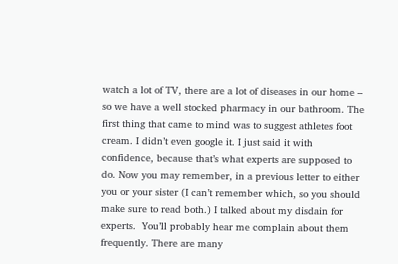watch a lot of TV, there are a lot of diseases in our home – so we have a well stocked pharmacy in our bathroom. The first thing that came to mind was to suggest athletes foot cream. I didn’t even google it. I just said it with confidence, because that’s what experts are supposed to do. Now you may remember, in a previous letter to either you or your sister (I can’t remember which, so you should make sure to read both.) I talked about my disdain for experts.  You’ll probably hear me complain about them frequently. There are many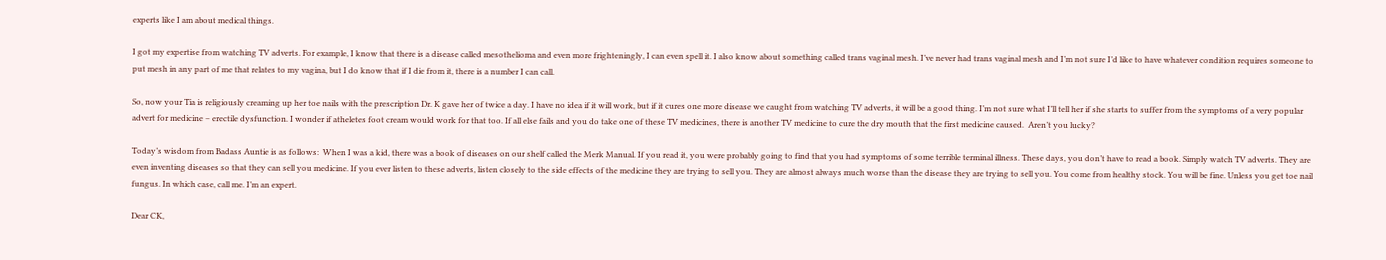experts like I am about medical things.

I got my expertise from watching TV adverts. For example, I know that there is a disease called mesothelioma and even more frighteningly, I can even spell it. I also know about something called trans vaginal mesh. I’ve never had trans vaginal mesh and I’m not sure I’d like to have whatever condition requires someone to put mesh in any part of me that relates to my vagina, but I do know that if I die from it, there is a number I can call.

So, now your Tia is religiously creaming up her toe nails with the prescription Dr. K gave her of twice a day. I have no idea if it will work, but if it cures one more disease we caught from watching TV adverts, it will be a good thing. I’m not sure what I’ll tell her if she starts to suffer from the symptoms of a very popular advert for medicine – erectile dysfunction. I wonder if atheletes foot cream would work for that too. If all else fails and you do take one of these TV medicines, there is another TV medicine to cure the dry mouth that the first medicine caused.  Aren’t you lucky?

Today’s wisdom from Badass Auntie is as follows:  When I was a kid, there was a book of diseases on our shelf called the Merk Manual. If you read it, you were probably going to find that you had symptoms of some terrible terminal illness. These days, you don’t have to read a book. Simply watch TV adverts. They are even inventing diseases so that they can sell you medicine. If you ever listen to these adverts, listen closely to the side effects of the medicine they are trying to sell you. They are almost always much worse than the disease they are trying to sell you. You come from healthy stock. You will be fine. Unless you get toe nail fungus. In which case, call me. I’m an expert.

Dear CK,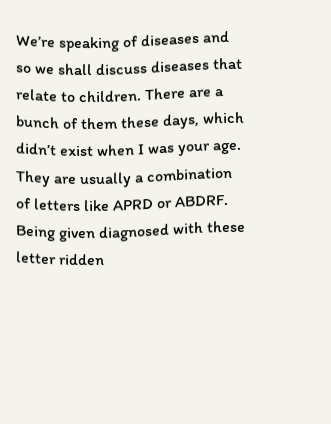We’re speaking of diseases and so we shall discuss diseases that relate to children. There are a bunch of them these days, which didn’t exist when I was your age. They are usually a combination of letters like APRD or ABDRF. Being given diagnosed with these letter ridden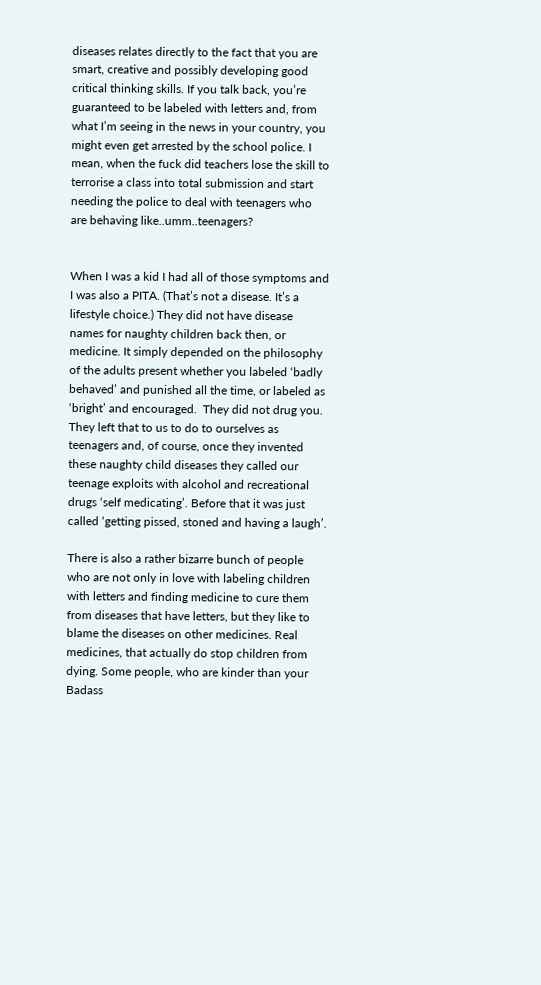diseases relates directly to the fact that you are smart, creative and possibly developing good critical thinking skills. If you talk back, you’re guaranteed to be labeled with letters and, from what I’m seeing in the news in your country, you might even get arrested by the school police. I mean, when the fuck did teachers lose the skill to terrorise a class into total submission and start needing the police to deal with teenagers who are behaving like..umm..teenagers?


When I was a kid I had all of those symptoms and I was also a PITA. (That’s not a disease. It’s a lifestyle choice.) They did not have disease names for naughty children back then, or medicine. It simply depended on the philosophy of the adults present whether you labeled ‘badly behaved’ and punished all the time, or labeled as ‘bright’ and encouraged.  They did not drug you. They left that to us to do to ourselves as teenagers and, of course, once they invented these naughty child diseases they called our teenage exploits with alcohol and recreational drugs ‘self medicating’. Before that it was just called ‘getting pissed, stoned and having a laugh’.

There is also a rather bizarre bunch of people who are not only in love with labeling children with letters and finding medicine to cure them from diseases that have letters, but they like to blame the diseases on other medicines. Real medicines, that actually do stop children from dying. Some people, who are kinder than your Badass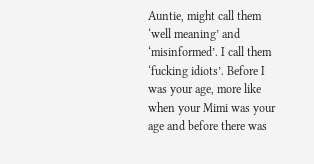Auntie, might call them ‘well meaning’ and ‘misinformed’. I call them ‘fucking idiots’. Before I was your age, more like when your Mimi was your age and before there was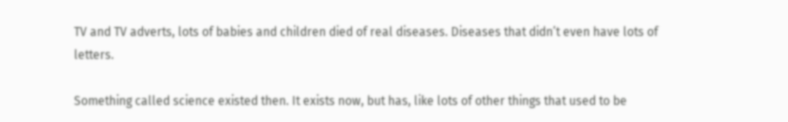TV and TV adverts, lots of babies and children died of real diseases. Diseases that didn’t even have lots of letters.

Something called science existed then. It exists now, but has, like lots of other things that used to be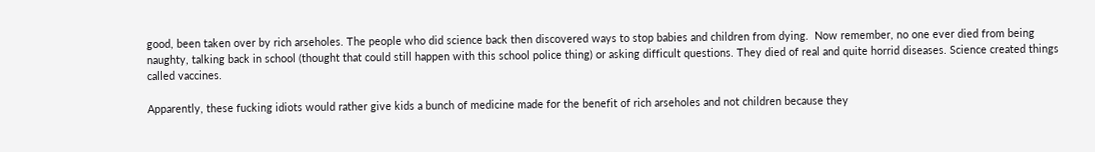good, been taken over by rich arseholes. The people who did science back then discovered ways to stop babies and children from dying.  Now remember, no one ever died from being naughty, talking back in school (thought that could still happen with this school police thing) or asking difficult questions. They died of real and quite horrid diseases. Science created things called vaccines.

Apparently, these fucking idiots would rather give kids a bunch of medicine made for the benefit of rich arseholes and not children because they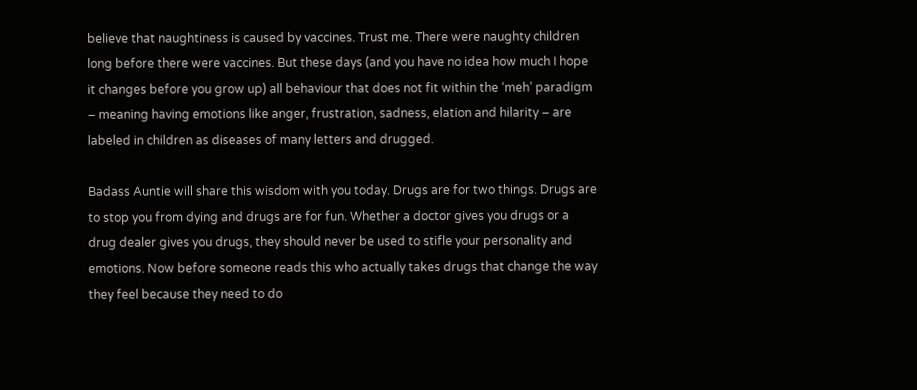believe that naughtiness is caused by vaccines. Trust me. There were naughty children long before there were vaccines. But these days (and you have no idea how much I hope it changes before you grow up) all behaviour that does not fit within the ‘meh’ paradigm – meaning having emotions like anger, frustration, sadness, elation and hilarity – are labeled in children as diseases of many letters and drugged.

Badass Auntie will share this wisdom with you today. Drugs are for two things. Drugs are to stop you from dying and drugs are for fun. Whether a doctor gives you drugs or a drug dealer gives you drugs, they should never be used to stifle your personality and emotions. Now before someone reads this who actually takes drugs that change the way they feel because they need to do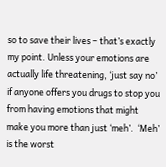so to save their lives – that’s exactly my point. Unless your emotions are actually life threatening, ‘just say no’ if anyone offers you drugs to stop you from having emotions that might make you more than just ‘meh’.  ‘Meh’ is the worst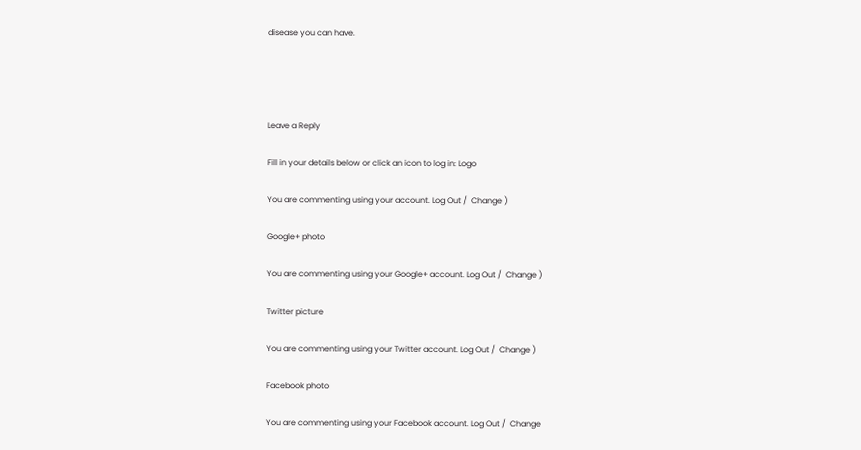disease you can have.




Leave a Reply

Fill in your details below or click an icon to log in: Logo

You are commenting using your account. Log Out /  Change )

Google+ photo

You are commenting using your Google+ account. Log Out /  Change )

Twitter picture

You are commenting using your Twitter account. Log Out /  Change )

Facebook photo

You are commenting using your Facebook account. Log Out /  Change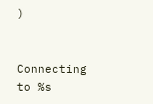)


Connecting to %s